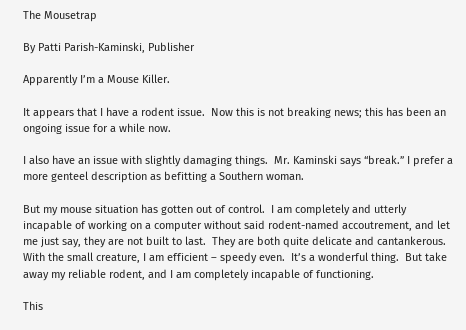The Mousetrap

By Patti Parish-Kaminski, Publisher

Apparently I’m a Mouse Killer.

It appears that I have a rodent issue.  Now this is not breaking news; this has been an ongoing issue for a while now.

I also have an issue with slightly damaging things.  Mr. Kaminski says “break.” I prefer a more genteel description as befitting a Southern woman.

But my mouse situation has gotten out of control.  I am completely and utterly incapable of working on a computer without said rodent-named accoutrement, and let me just say, they are not built to last.  They are both quite delicate and cantankerous.  With the small creature, I am efficient – speedy even.  It’s a wonderful thing.  But take away my reliable rodent, and I am completely incapable of functioning.

This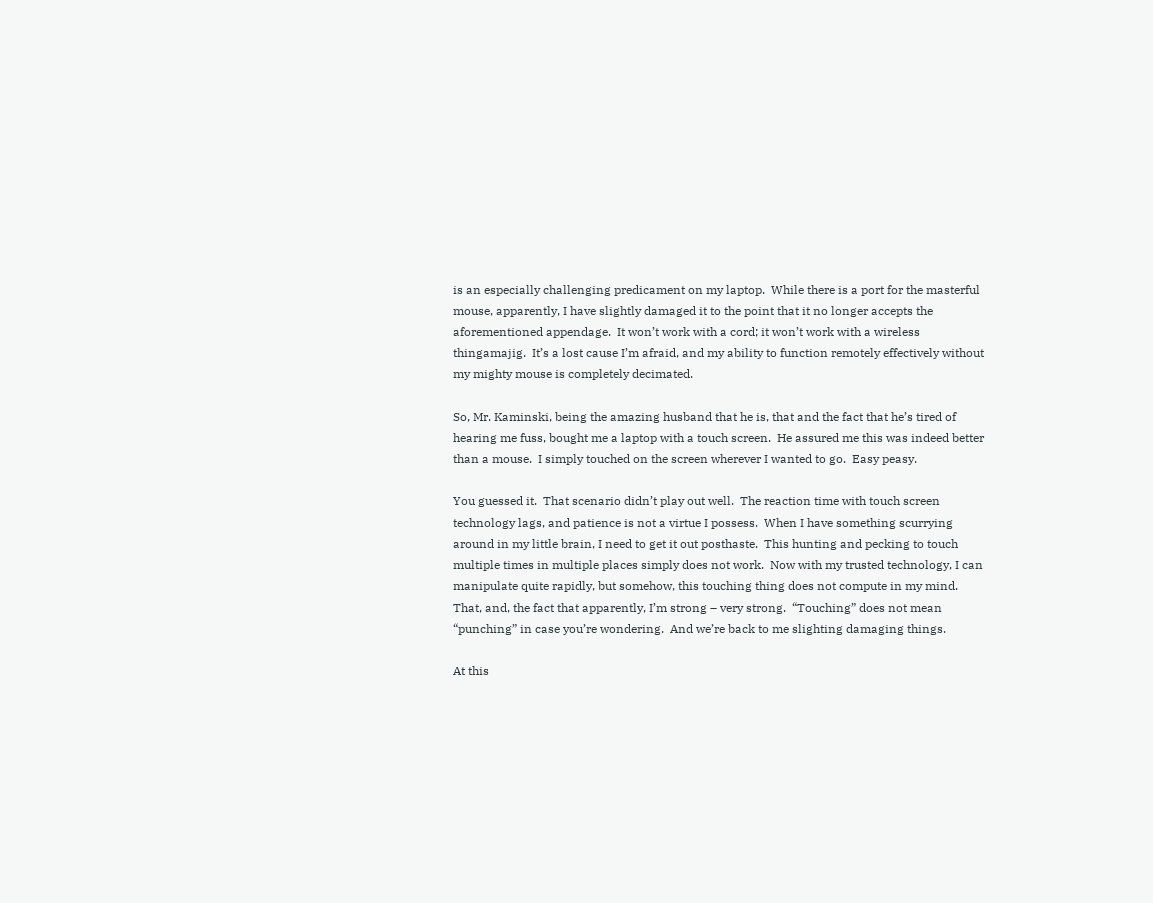is an especially challenging predicament on my laptop.  While there is a port for the masterful mouse, apparently, I have slightly damaged it to the point that it no longer accepts the aforementioned appendage.  It won’t work with a cord; it won’t work with a wireless thingamajig.  It’s a lost cause I’m afraid, and my ability to function remotely effectively without my mighty mouse is completely decimated.

So, Mr. Kaminski, being the amazing husband that he is, that and the fact that he’s tired of hearing me fuss, bought me a laptop with a touch screen.  He assured me this was indeed better than a mouse.  I simply touched on the screen wherever I wanted to go.  Easy peasy.

You guessed it.  That scenario didn’t play out well.  The reaction time with touch screen technology lags, and patience is not a virtue I possess.  When I have something scurrying around in my little brain, I need to get it out posthaste.  This hunting and pecking to touch multiple times in multiple places simply does not work.  Now with my trusted technology, I can manipulate quite rapidly, but somehow, this touching thing does not compute in my mind.  That, and, the fact that apparently, I’m strong – very strong.  “Touching” does not mean “punching” in case you’re wondering.  And we’re back to me slighting damaging things.

At this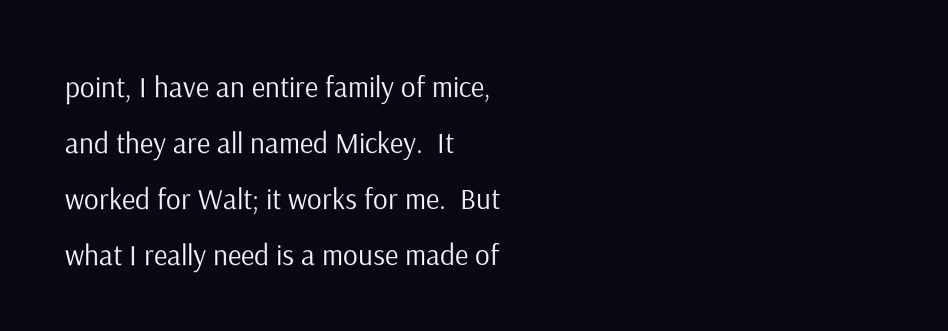point, I have an entire family of mice, and they are all named Mickey.  It worked for Walt; it works for me.  But what I really need is a mouse made of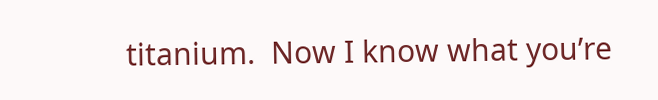titanium.  Now I know what you’re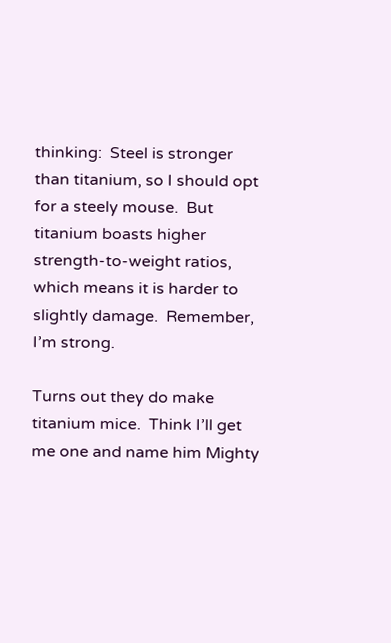thinking:  Steel is stronger than titanium, so I should opt for a steely mouse.  But titanium boasts higher strength-to-weight ratios, which means it is harder to slightly damage.  Remember, I’m strong.

Turns out they do make titanium mice.  Think I’ll get me one and name him Mighty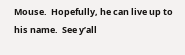Mouse.  Hopefully, he can live up to his name.  See y’all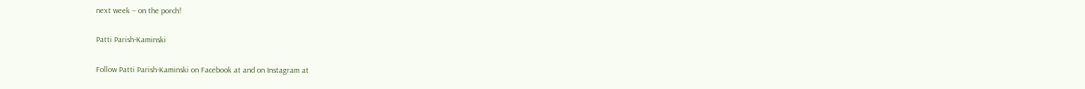next week – on the porch!

Patti Parish-Kaminski

Follow Patti Parish-Kaminski on Facebook at and on Instagram at